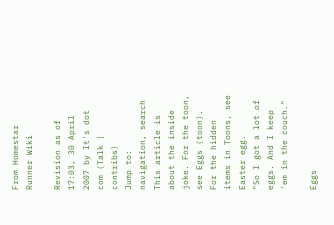From Homestar Runner Wiki

Revision as of 17:03, 30 April 2007 by It's dot com (Talk | contribs)
Jump to: navigation, search
This article is about the inside joke. For the toon, see Eggs (toon). For the hidden items in Toons, see Easter egg.
"So I got a lot of eggs. And I keep 'em in the couch."

Eggs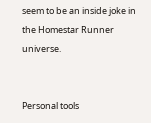seem to be an inside joke in the Homestar Runner universe.


Personal tools